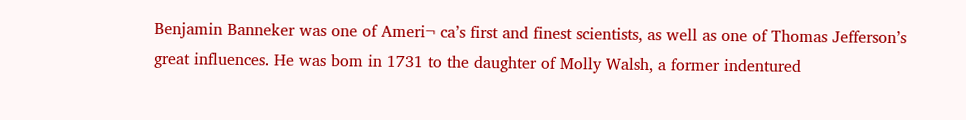Benjamin Banneker was one of Ameri¬ ca’s first and finest scientists, as well as one of Thomas Jefferson’s great influences. He was bom in 1731 to the daughter of Molly Walsh, a former indentured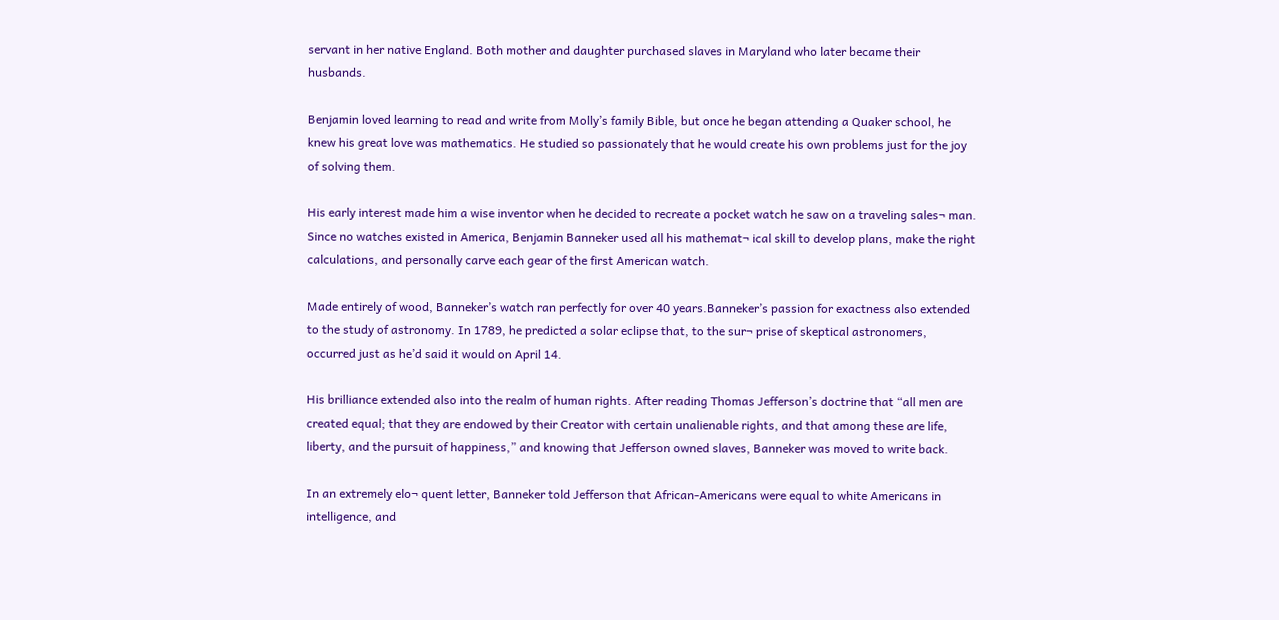servant in her native England. Both mother and daughter purchased slaves in Maryland who later became their husbands.

Benjamin loved learning to read and write from Molly’s family Bible, but once he began attending a Quaker school, he knew his great love was mathematics. He studied so passionately that he would create his own problems just for the joy of solving them.

His early interest made him a wise inventor when he decided to recreate a pocket watch he saw on a traveling sales¬ man. Since no watches existed in America, Benjamin Banneker used all his mathemat¬ ical skill to develop plans, make the right calculations, and personally carve each gear of the first American watch.

Made entirely of wood, Banneker’s watch ran perfectly for over 40 years.Banneker’s passion for exactness also extended to the study of astronomy. In 1789, he predicted a solar eclipse that, to the sur¬ prise of skeptical astronomers, occurred just as he’d said it would on April 14.

His brilliance extended also into the realm of human rights. After reading Thomas Jefferson’s doctrine that “all men are created equal; that they are endowed by their Creator with certain unalienable rights, and that among these are life, liberty, and the pursuit of happiness,” and knowing that Jefferson owned slaves, Banneker was moved to write back.

In an extremely elo¬ quent letter, Banneker told Jefferson that African-Americans were equal to white Americans in intelligence, and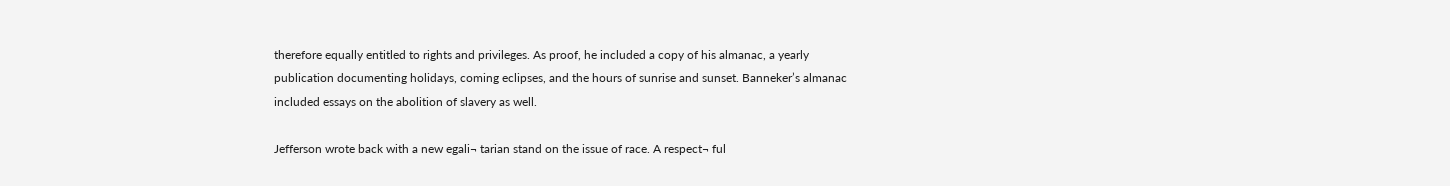therefore equally entitled to rights and privileges. As proof, he included a copy of his almanac, a yearly publication documenting holidays, coming eclipses, and the hours of sunrise and sunset. Banneker’s almanac included essays on the abolition of slavery as well.

Jefferson wrote back with a new egali¬ tarian stand on the issue of race. A respect¬ ful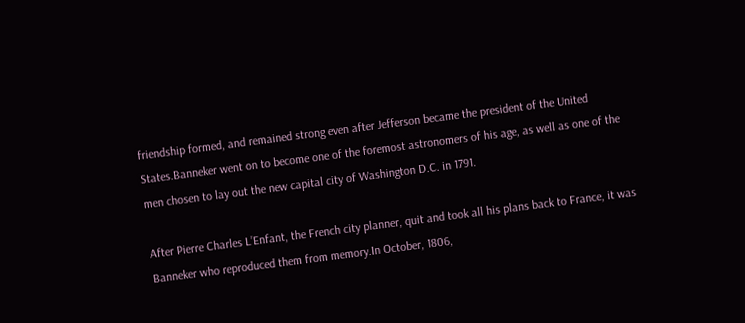friendship formed, and remained strong even after Jefferson became the president of the United States.Banneker went on to become one of the foremost astronomers of his age, as well as one of the men chosen to lay out the new capital city of Washington D.C. in 1791.

After Pierre Charles L’Enfant, the French city planner, quit and took all his plans back to France, it was Banneker who reproduced them from memory.In October, 1806,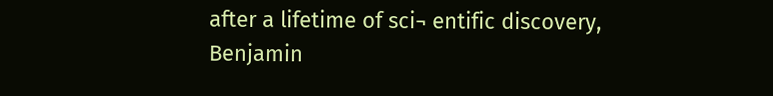after a lifetime of sci¬ entific discovery, Benjamin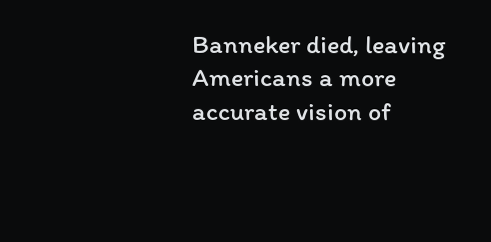Banneker died, leaving Americans a more accurate vision of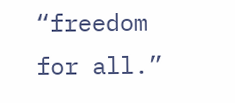“freedom for all.”